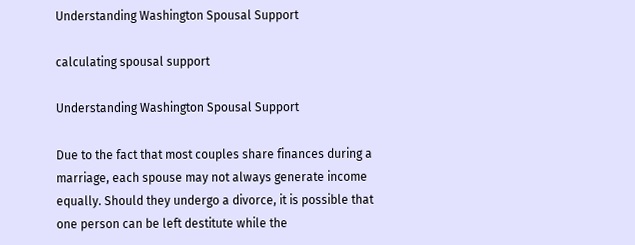Understanding Washington Spousal Support

calculating spousal support

Understanding Washington Spousal Support

Due to the fact that most couples share finances during a marriage, each spouse may not always generate income equally. Should they undergo a divorce, it is possible that one person can be left destitute while the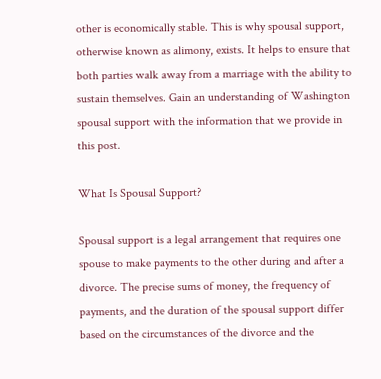other is economically stable. This is why spousal support, otherwise known as alimony, exists. It helps to ensure that both parties walk away from a marriage with the ability to sustain themselves. Gain an understanding of Washington spousal support with the information that we provide in this post.

What Is Spousal Support?

Spousal support is a legal arrangement that requires one spouse to make payments to the other during and after a divorce. The precise sums of money, the frequency of payments, and the duration of the spousal support differ based on the circumstances of the divorce and the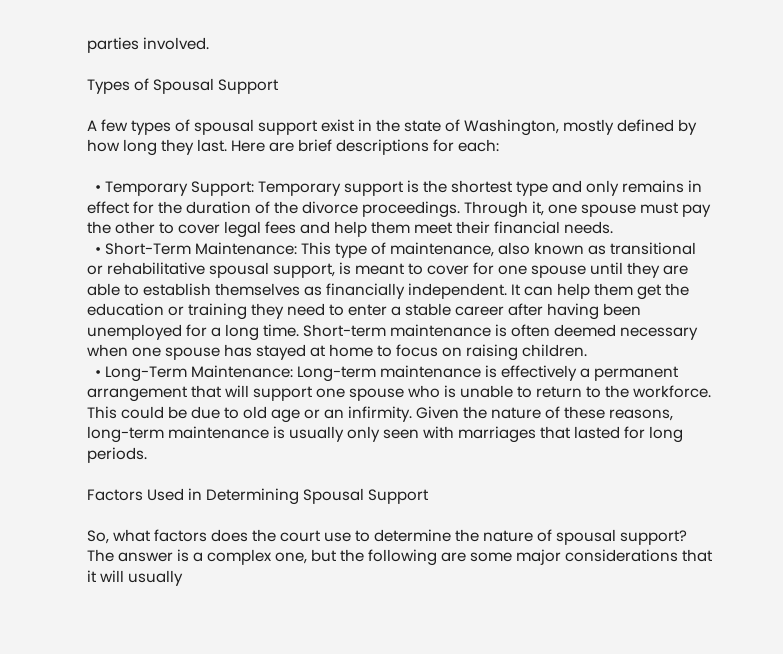parties involved.

Types of Spousal Support

A few types of spousal support exist in the state of Washington, mostly defined by how long they last. Here are brief descriptions for each:

  • Temporary Support: Temporary support is the shortest type and only remains in effect for the duration of the divorce proceedings. Through it, one spouse must pay the other to cover legal fees and help them meet their financial needs.
  • Short-Term Maintenance: This type of maintenance, also known as transitional or rehabilitative spousal support, is meant to cover for one spouse until they are able to establish themselves as financially independent. It can help them get the education or training they need to enter a stable career after having been unemployed for a long time. Short-term maintenance is often deemed necessary when one spouse has stayed at home to focus on raising children.
  • Long-Term Maintenance: Long-term maintenance is effectively a permanent arrangement that will support one spouse who is unable to return to the workforce. This could be due to old age or an infirmity. Given the nature of these reasons, long-term maintenance is usually only seen with marriages that lasted for long periods.

Factors Used in Determining Spousal Support

So, what factors does the court use to determine the nature of spousal support? The answer is a complex one, but the following are some major considerations that it will usually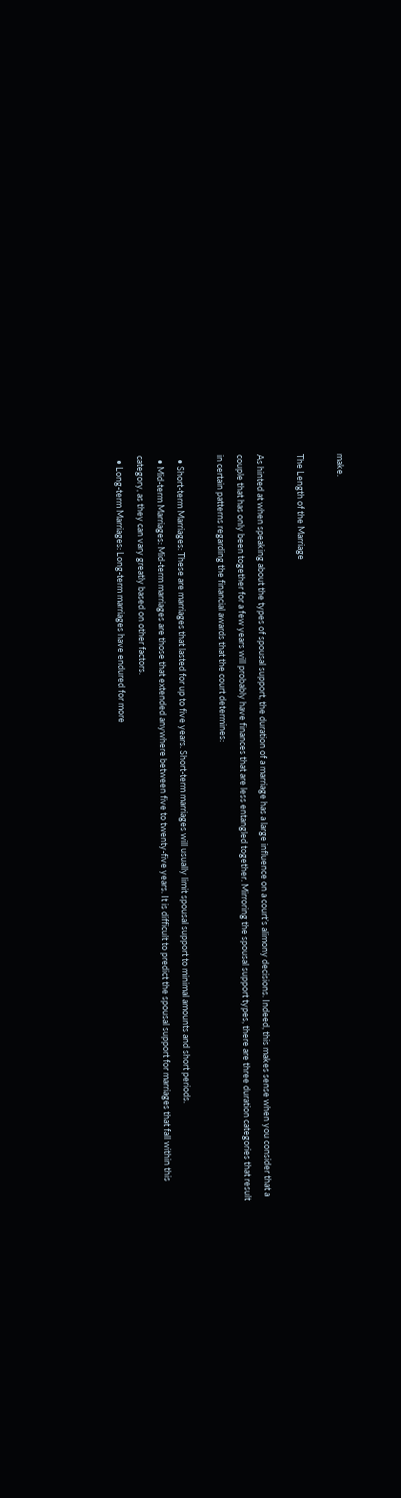make.

The Length of the Marriage

As hinted at when speaking about the types of spousal support, the duration of a marriage has a large influence on a court’s alimony decisions. Indeed, this makes sense when you consider that a couple that has only been together for a few years will probably have finances that are less entangled together. Mirroring the spousal support types, there are three duration categories that result in certain patterns regarding the financial awards that the court determines:

  • Short-term Marriages: These are marriages that lasted for up to five years. Short-term marriages will usually limit spousal support to minimal amounts and short periods.
  • Mid-term Marriages: Mid-term marriages are those that extended anywhere between five to twenty-five years. It is difficult to predict the spousal support for marriages that fall within this category, as they can vary greatly based on other factors.
  • Long-term Marriages: Long-term marriages have endured for more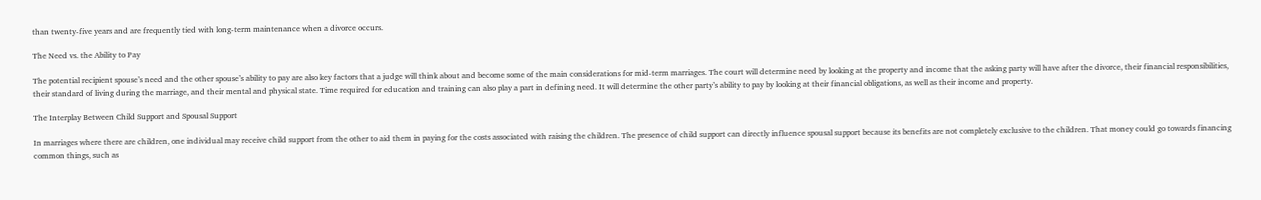than twenty-five years and are frequently tied with long-term maintenance when a divorce occurs.

The Need vs. the Ability to Pay

The potential recipient spouse’s need and the other spouse’s ability to pay are also key factors that a judge will think about and become some of the main considerations for mid-term marriages. The court will determine need by looking at the property and income that the asking party will have after the divorce, their financial responsibilities, their standard of living during the marriage, and their mental and physical state. Time required for education and training can also play a part in defining need. It will determine the other party’s ability to pay by looking at their financial obligations, as well as their income and property.

The Interplay Between Child Support and Spousal Support

In marriages where there are children, one individual may receive child support from the other to aid them in paying for the costs associated with raising the children. The presence of child support can directly influence spousal support because its benefits are not completely exclusive to the children. That money could go towards financing common things, such as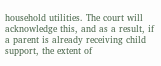household utilities. The court will acknowledge this, and as a result, if a parent is already receiving child support, the extent of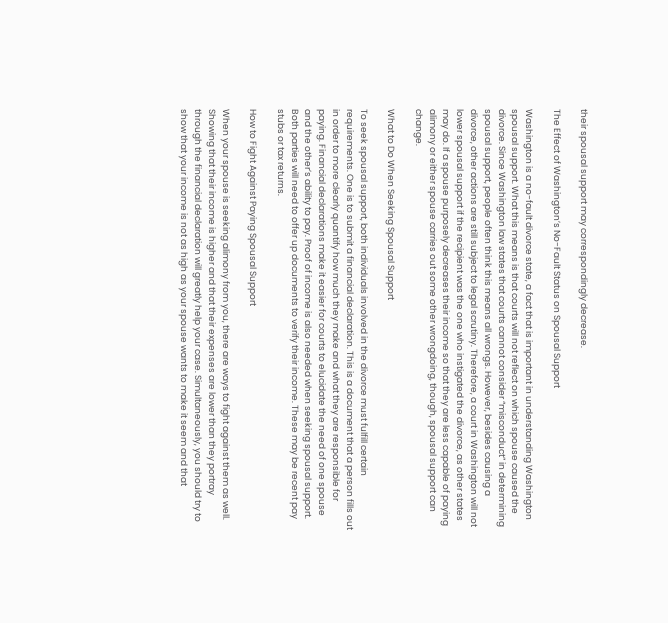their spousal support may correspondingly decrease.

The Effect of Washington’s No-Fault Status on Spousal Support

Washington is a no-fault divorce state, a fact that is important in understanding Washington spousal support. What this means is that courts will not reflect on which spouse caused the divorce. Since Washington law states that courts cannot consider “misconduct” in determining spousal support, people often think this means all wrongs. However, besides causing a divorce, other actions are still subject to legal scrutiny. Therefore, a court in Washington will not lower spousal support if the recipient was the one who instigated the divorce, as other states may do. If a spouse purposely decreases their income so that they are less capable of paying alimony or either spouse carries out some other wrongdoing, though, spousal support can change.

What to Do When Seeking Spousal Support

To seek spousal support, both individuals involved in the divorce must fulfill certain requirements. One is to submit a financial declaration. This is a document that a person fills out in order to more clearly quantify how much they make and what they are responsible for paying. Financial declarations make it easier for courts to elucidate the need of one spouse and the other’s ability to pay. Proof of income is also needed when seeking spousal support. Both parties will need to offer up documents to verify their income. These may be recent pay stubs or tax returns.

How to Fight Against Paying Spousal Support

When your spouse is seeking alimony from you, there are ways to fight against them as well. Showing that their income is higher and that their expenses are lower than they portray through the financial declaration will greatly help your case. Simultaneously, you should try to show that your income is not as high as your spouse wants to make it seem and that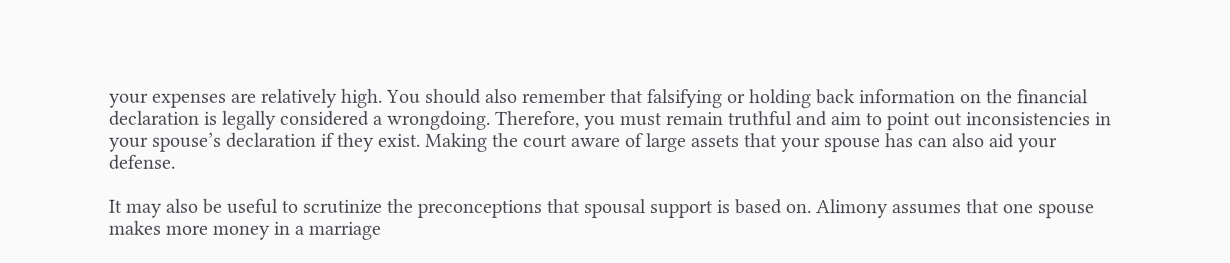your expenses are relatively high. You should also remember that falsifying or holding back information on the financial declaration is legally considered a wrongdoing. Therefore, you must remain truthful and aim to point out inconsistencies in your spouse’s declaration if they exist. Making the court aware of large assets that your spouse has can also aid your defense.

It may also be useful to scrutinize the preconceptions that spousal support is based on. Alimony assumes that one spouse makes more money in a marriage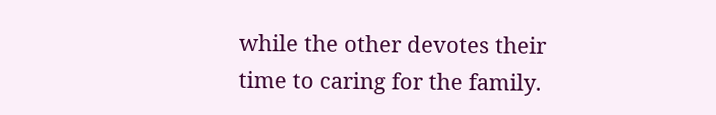while the other devotes their time to caring for the family.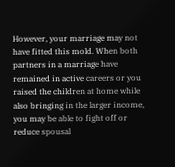However, your marriage may not have fitted this mold. When both partners in a marriage have remained in active careers or you raised the children at home while also bringing in the larger income, you may be able to fight off or reduce spousal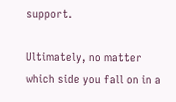support.

Ultimately, no matter which side you fall on in a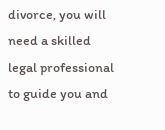divorce, you will need a skilled legal professional to guide you and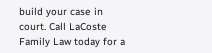build your case in court. Call LaCoste Family Law today for a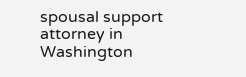spousal support attorney in Washington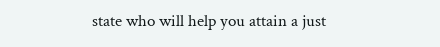state who will help you attain a just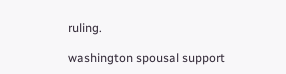ruling.

washington spousal support